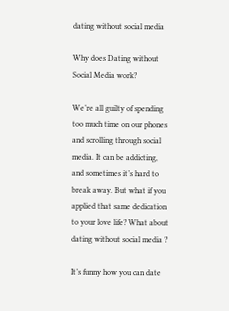dating without social media

Why does Dating without Social Media work?

We’re all guilty of spending too much time on our phones and scrolling through social media. It can be addicting, and sometimes it’s hard to break away. But what if you applied that same dedication to your love life? What about dating without social media ?

It’s funny how you can date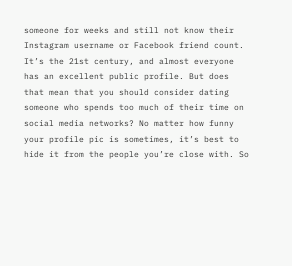someone for weeks and still not know their Instagram username or Facebook friend count. It’s the 21st century, and almost everyone has an excellent public profile. But does that mean that you should consider dating someone who spends too much of their time on social media networks? No matter how funny your profile pic is sometimes, it’s best to hide it from the people you’re close with. So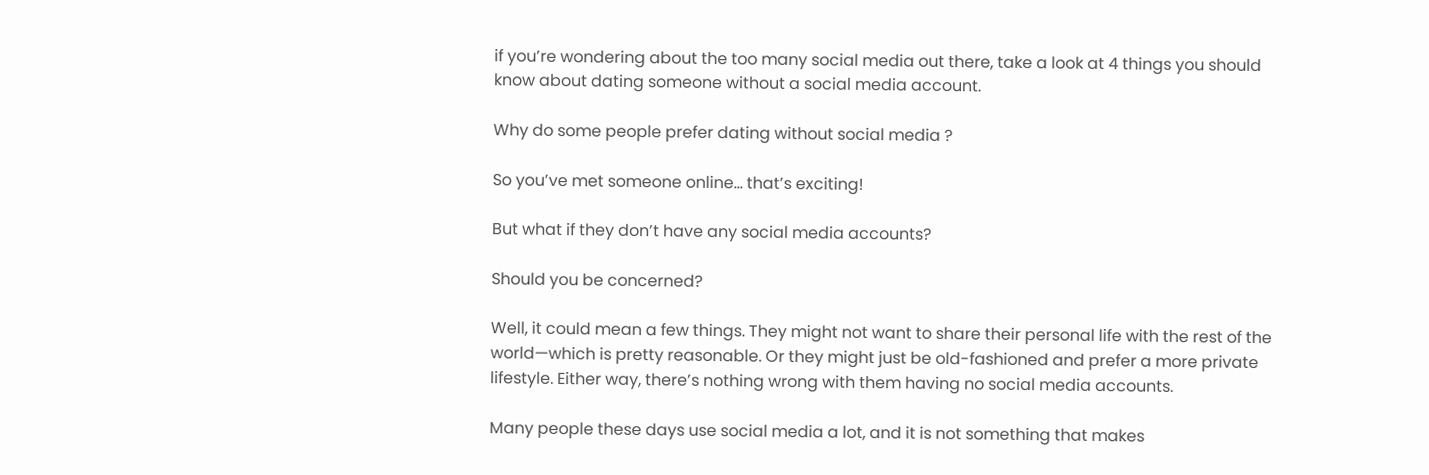if you’re wondering about the too many social media out there, take a look at 4 things you should know about dating someone without a social media account.

Why do some people prefer dating without social media ?

So you’ve met someone online… that’s exciting!

But what if they don’t have any social media accounts?

Should you be concerned?

Well, it could mean a few things. They might not want to share their personal life with the rest of the world—which is pretty reasonable. Or they might just be old-fashioned and prefer a more private lifestyle. Either way, there’s nothing wrong with them having no social media accounts.

Many people these days use social media a lot, and it is not something that makes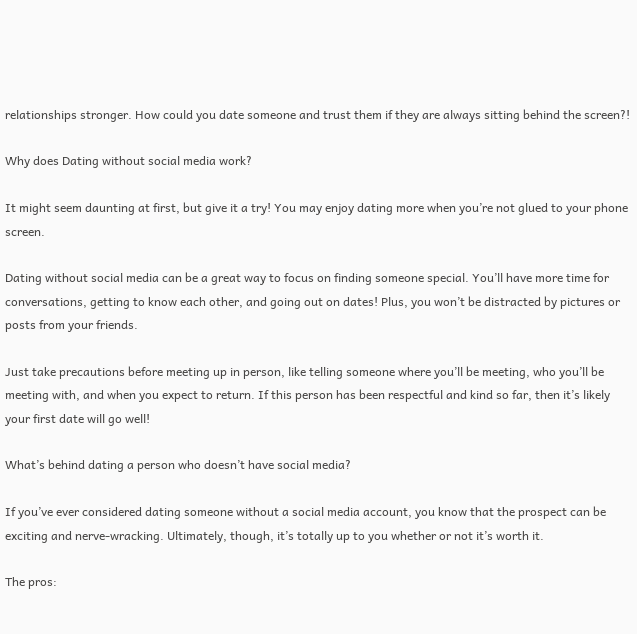relationships stronger. How could you date someone and trust them if they are always sitting behind the screen?!

Why does Dating without social media work?

It might seem daunting at first, but give it a try! You may enjoy dating more when you’re not glued to your phone screen.

Dating without social media can be a great way to focus on finding someone special. You’ll have more time for conversations, getting to know each other, and going out on dates! Plus, you won’t be distracted by pictures or posts from your friends.

Just take precautions before meeting up in person, like telling someone where you’ll be meeting, who you’ll be meeting with, and when you expect to return. If this person has been respectful and kind so far, then it’s likely your first date will go well!

What’s behind dating a person who doesn’t have social media?

If you’ve ever considered dating someone without a social media account, you know that the prospect can be exciting and nerve-wracking. Ultimately, though, it’s totally up to you whether or not it’s worth it.

The pros: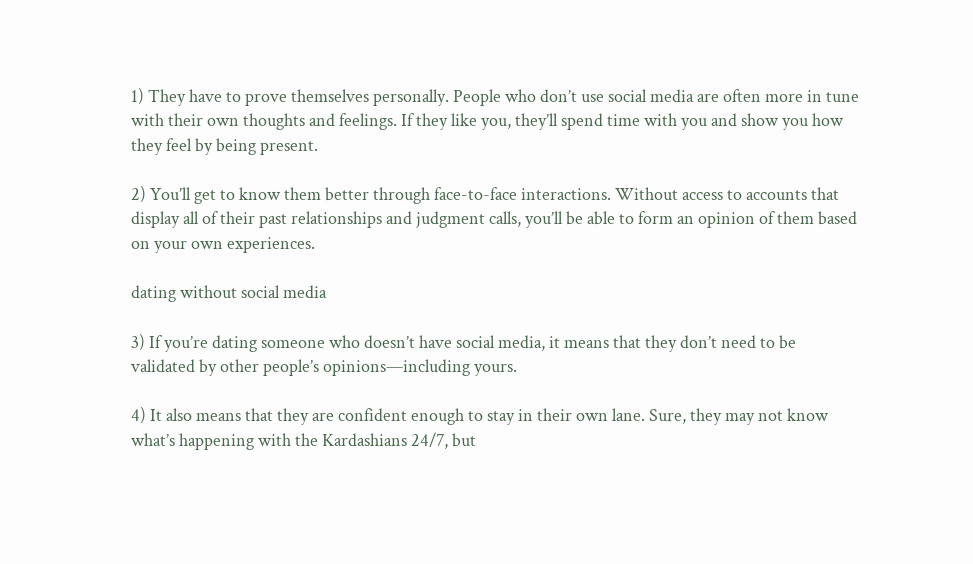1) They have to prove themselves personally. People who don’t use social media are often more in tune with their own thoughts and feelings. If they like you, they’ll spend time with you and show you how they feel by being present.

2) You’ll get to know them better through face-to-face interactions. Without access to accounts that display all of their past relationships and judgment calls, you’ll be able to form an opinion of them based on your own experiences.

dating without social media

3) If you’re dating someone who doesn’t have social media, it means that they don’t need to be validated by other people’s opinions—including yours.

4) It also means that they are confident enough to stay in their own lane. Sure, they may not know what’s happening with the Kardashians 24/7, but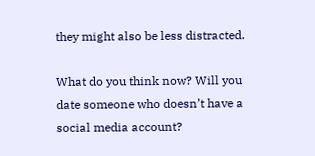they might also be less distracted.

What do you think now? Will you date someone who doesn’t have a social media account?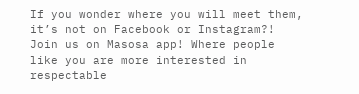If you wonder where you will meet them, it’s not on Facebook or Instagram?! Join us on Masosa app! Where people like you are more interested in respectable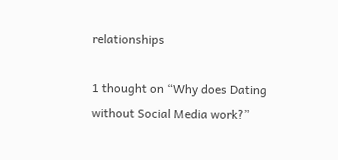relationships

1 thought on “Why does Dating without Social Media work?”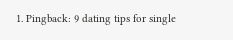1. Pingback: 9 dating tips for single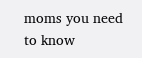moms you need to know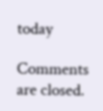today

Comments are closed.